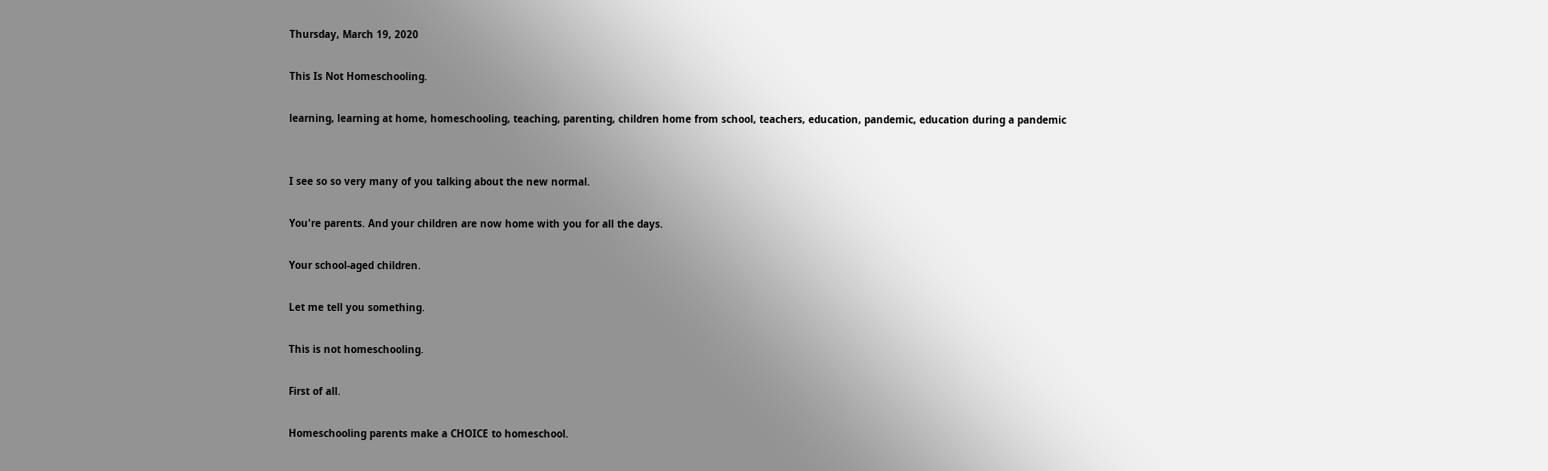Thursday, March 19, 2020

This Is Not Homeschooling.

learning, learning at home, homeschooling, teaching, parenting, children home from school, teachers, education, pandemic, education during a pandemic


I see so so very many of you talking about the new normal.

You're parents. And your children are now home with you for all the days.

Your school-aged children.

Let me tell you something.

This is not homeschooling.

First of all.

Homeschooling parents make a CHOICE to homeschool.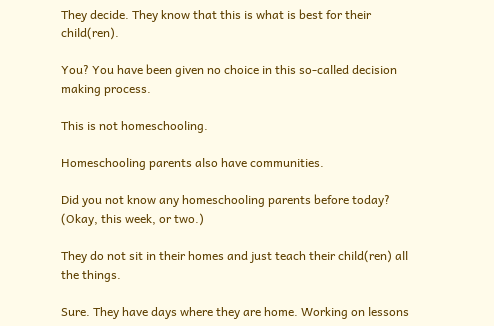They decide. They know that this is what is best for their child(ren).

You? You have been given no choice in this so-called decision making process.

This is not homeschooling.

Homeschooling parents also have communities.

Did you not know any homeschooling parents before today? (Okay, this week, or two.)

They do not sit in their homes and just teach their child(ren) all the things.

Sure. They have days where they are home. Working on lessons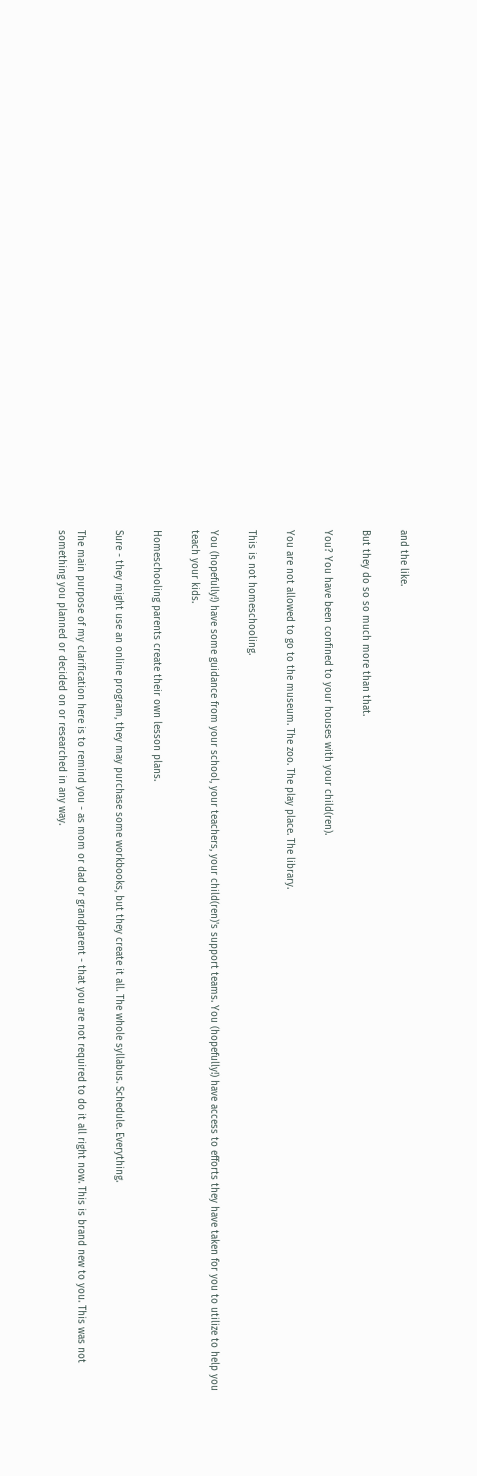and the like.

But they do so so much more than that.

You? You have been confined to your houses with your child(ren).

You are not allowed to go to the museum. The zoo. The play place. The library.

This is not homeschooling.

You (hopefully!) have some guidance from your school, your teachers, your child(ren)'s support teams. You (hopefully!) have access to efforts they have taken for you to utilize to help you teach your kids.

Homeschooling parents create their own lesson plans.

Sure - they might use an online program, they may purchase some workbooks, but they create it all. The whole syllabus. Schedule. Everything.

The main purpose of my clarification here is to remind you - as mom or dad or grandparent - that you are not required to do it all right now. This is brand new to you. This was not something you planned or decided on or researched in any way.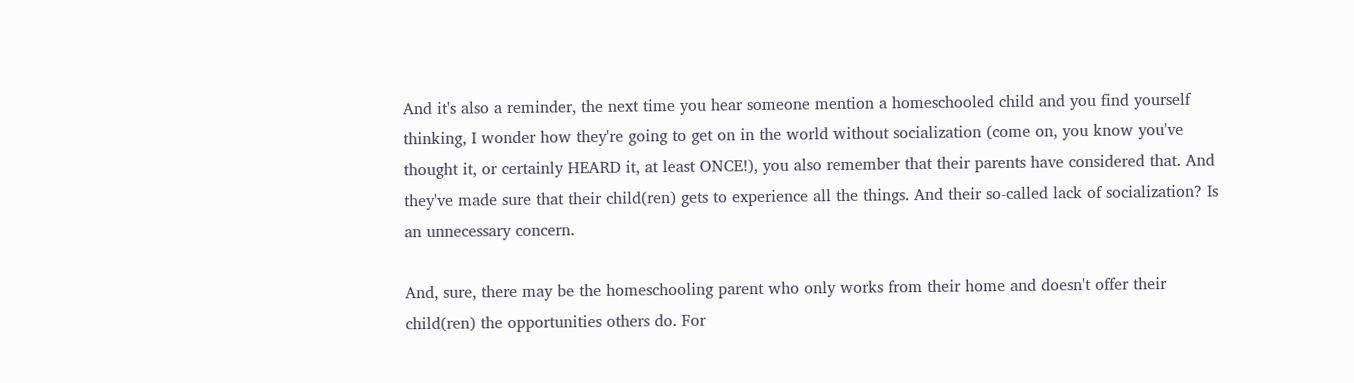And it's also a reminder, the next time you hear someone mention a homeschooled child and you find yourself thinking, I wonder how they're going to get on in the world without socialization (come on, you know you've thought it, or certainly HEARD it, at least ONCE!), you also remember that their parents have considered that. And they've made sure that their child(ren) gets to experience all the things. And their so-called lack of socialization? Is an unnecessary concern.

And, sure, there may be the homeschooling parent who only works from their home and doesn't offer their child(ren) the opportunities others do. For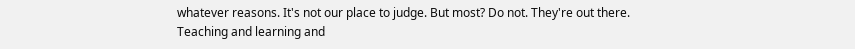whatever reasons. It's not our place to judge. But most? Do not. They're out there. Teaching and learning and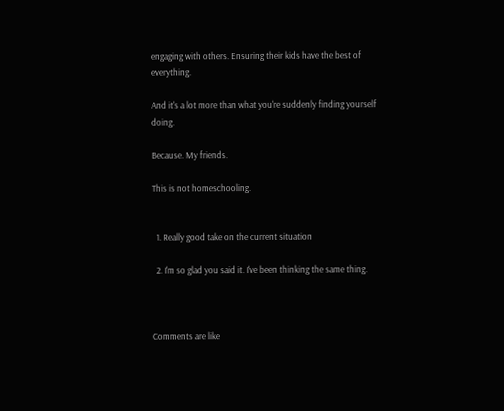engaging with others. Ensuring their kids have the best of everything.

And it's a lot more than what you're suddenly finding yourself doing.

Because. My friends.

This is not homeschooling.


  1. Really good take on the current situation

  2. I'm so glad you said it. I've been thinking the same thing.



Comments are like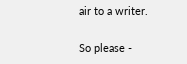air to a writer.

So please -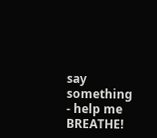say something - help me BREATHE!